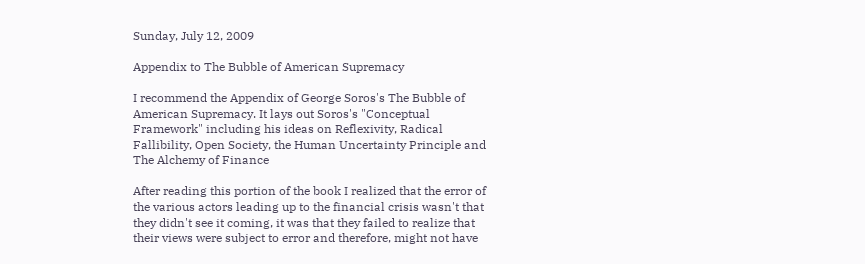Sunday, July 12, 2009

Appendix to The Bubble of American Supremacy

I recommend the Appendix of George Soros's The Bubble of American Supremacy. It lays out Soros's "Conceptual Framework" including his ideas on Reflexivity, Radical Fallibility, Open Society, the Human Uncertainty Principle and The Alchemy of Finance

After reading this portion of the book I realized that the error of the various actors leading up to the financial crisis wasn't that they didn't see it coming, it was that they failed to realize that their views were subject to error and therefore, might not have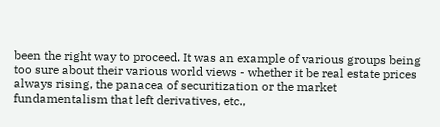been the right way to proceed. It was an example of various groups being too sure about their various world views - whether it be real estate prices always rising, the panacea of securitization or the market fundamentalism that left derivatives, etc.,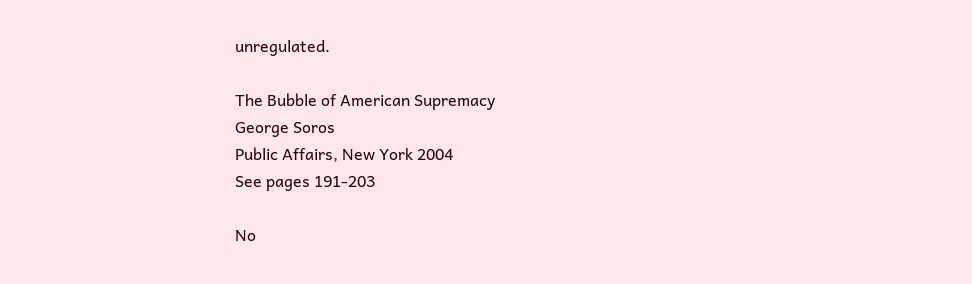unregulated.

The Bubble of American Supremacy
George Soros
Public Affairs, New York 2004
See pages 191-203

No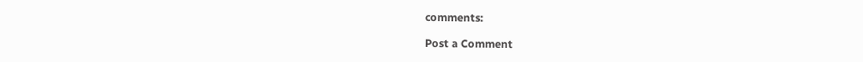comments:

Post a Comment